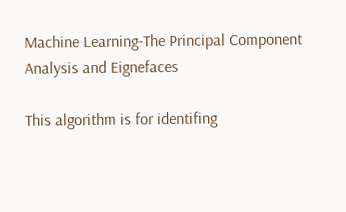Machine Learning-The Principal Component Analysis and Eignefaces

This algorithm is for identifing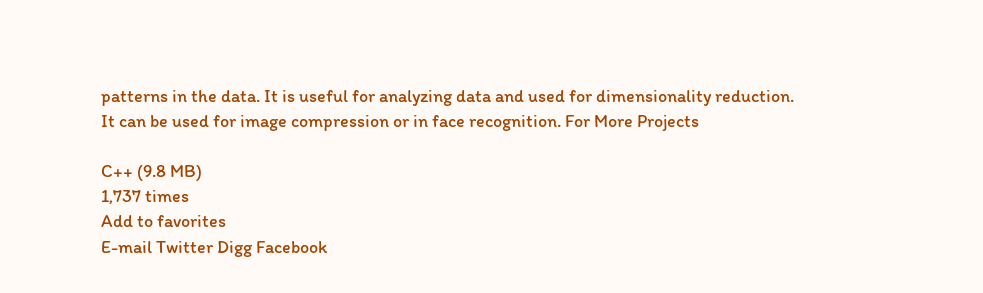patterns in the data. It is useful for analyzing data and used for dimensionality reduction. It can be used for image compression or in face recognition. For More Projects

C++ (9.8 MB)
1,737 times
Add to favorites
E-mail Twitter Digg Facebook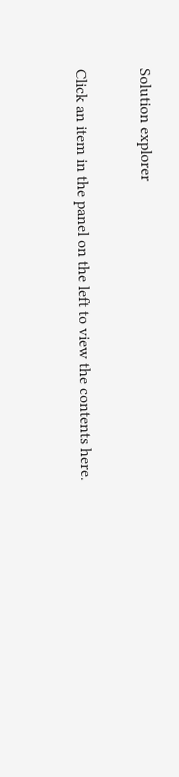Solution explorer

Click an item in the panel on the left to view the contents here.